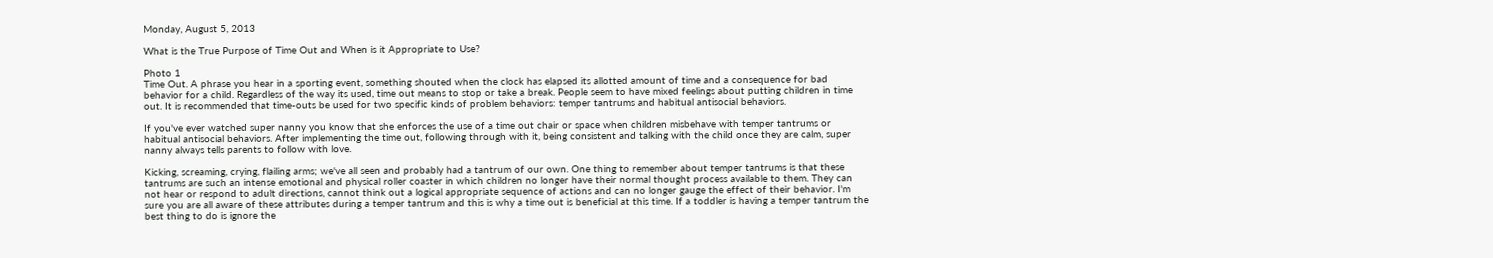Monday, August 5, 2013

What is the True Purpose of Time Out and When is it Appropriate to Use?

Photo 1
Time Out. A phrase you hear in a sporting event, something shouted when the clock has elapsed its allotted amount of time and a consequence for bad behavior for a child. Regardless of the way its used, time out means to stop or take a break. People seem to have mixed feelings about putting children in time out. It is recommended that time-outs be used for two specific kinds of problem behaviors: temper tantrums and habitual antisocial behaviors.

If you've ever watched super nanny you know that she enforces the use of a time out chair or space when children misbehave with temper tantrums or habitual antisocial behaviors. After implementing the time out, following through with it, being consistent and talking with the child once they are calm, super nanny always tells parents to follow with love.

Kicking, screaming, crying, flailing arms; we've all seen and probably had a tantrum of our own. One thing to remember about temper tantrums is that these tantrums are such an intense emotional and physical roller coaster in which children no longer have their normal thought process available to them. They can not hear or respond to adult directions, cannot think out a logical appropriate sequence of actions and can no longer gauge the effect of their behavior. I'm sure you are all aware of these attributes during a temper tantrum and this is why a time out is beneficial at this time. If a toddler is having a temper tantrum the best thing to do is ignore the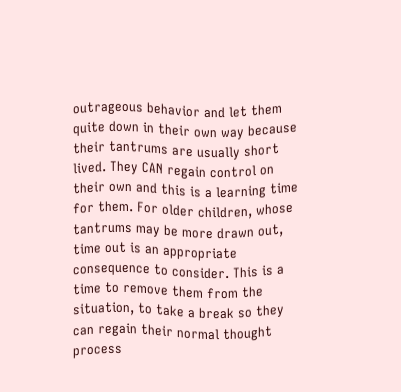outrageous behavior and let them quite down in their own way because their tantrums are usually short lived. They CAN regain control on their own and this is a learning time for them. For older children, whose tantrums may be more drawn out, time out is an appropriate consequence to consider. This is a time to remove them from the situation, to take a break so they can regain their normal thought process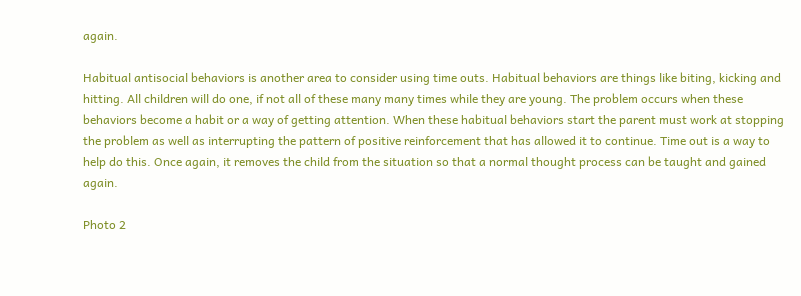again.

Habitual antisocial behaviors is another area to consider using time outs. Habitual behaviors are things like biting, kicking and hitting. All children will do one, if not all of these many many times while they are young. The problem occurs when these behaviors become a habit or a way of getting attention. When these habitual behaviors start the parent must work at stopping the problem as well as interrupting the pattern of positive reinforcement that has allowed it to continue. Time out is a way to help do this. Once again, it removes the child from the situation so that a normal thought process can be taught and gained again.

Photo 2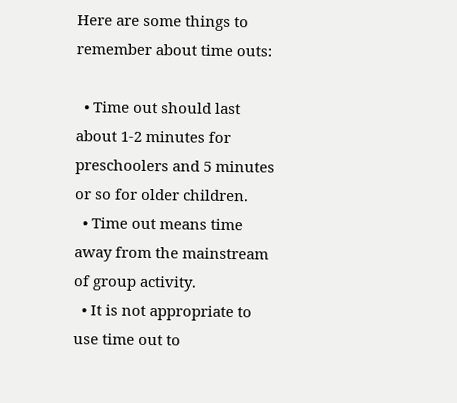Here are some things to remember about time outs:

  • Time out should last about 1-2 minutes for preschoolers and 5 minutes or so for older children.
  • Time out means time away from the mainstream of group activity.
  • It is not appropriate to use time out to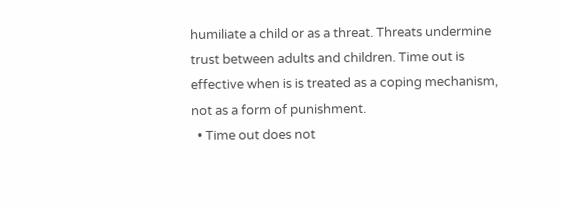humiliate a child or as a threat. Threats undermine trust between adults and children. Time out is effective when is is treated as a coping mechanism, not as a form of punishment.
  • Time out does not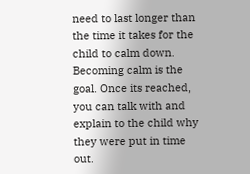need to last longer than the time it takes for the child to calm down. Becoming calm is the goal. Once its reached, you can talk with and explain to the child why they were put in time out.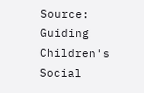Source: Guiding Children's Social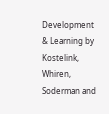Development & Learning by Kostelink, Whiren, Soderman and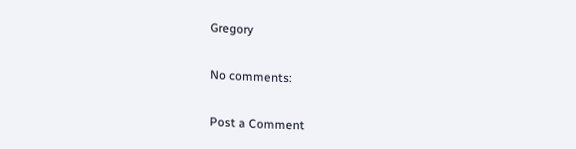Gregory

No comments:

Post a Comment